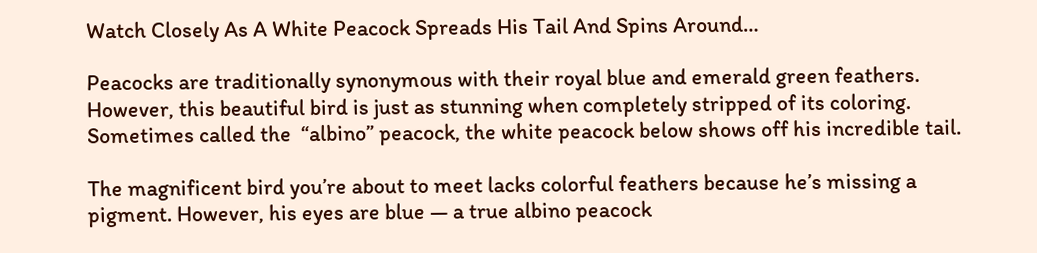Watch Closely As A White Peacock Spreads His Tail And Spins Around…

Peacocks are traditionally synonymous with their royal blue and emerald green feathers.  However, this beautiful bird is just as stunning when completely stripped of its coloring. Sometimes called the  “albino” peacock, the white peacock below shows off his incredible tail.

The magnificent bird you’re about to meet lacks colorful feathers because he’s missing a pigment. However, his eyes are blue — a true albino peacock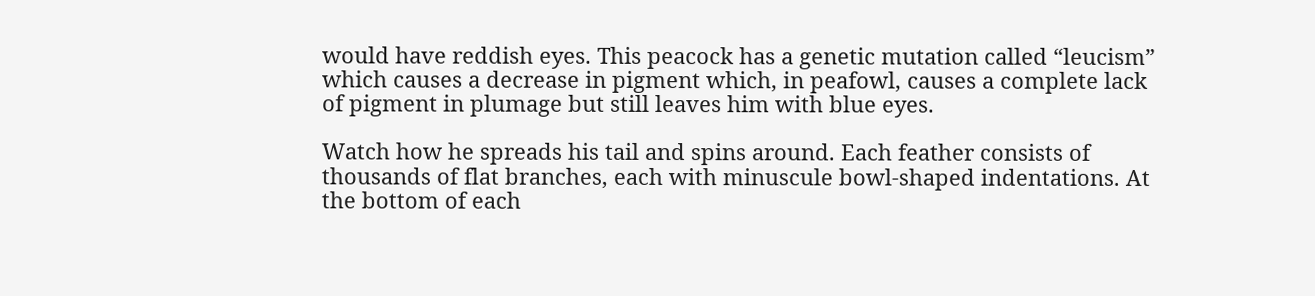would have reddish eyes. This peacock has a genetic mutation called “leucism” which causes a decrease in pigment which, in peafowl, causes a complete lack of pigment in plumage but still leaves him with blue eyes.

Watch how he spreads his tail and spins around. Each feather consists of thousands of flat branches, each with minuscule bowl-shaped indentations. At the bottom of each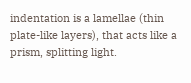indentation is a lamellae (thin plate-like layers), that acts like a prism, splitting light.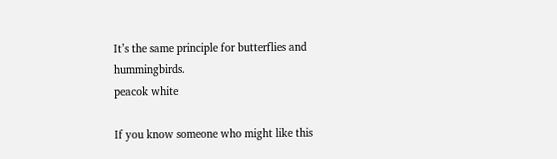It’s the same principle for butterflies and hummingbirds.
peacok white

If you know someone who might like this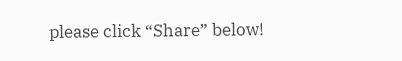please click “Share” below!